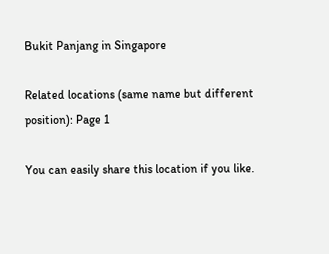Bukit Panjang in Singapore

Related locations (same name but different position): Page 1

You can easily share this location if you like.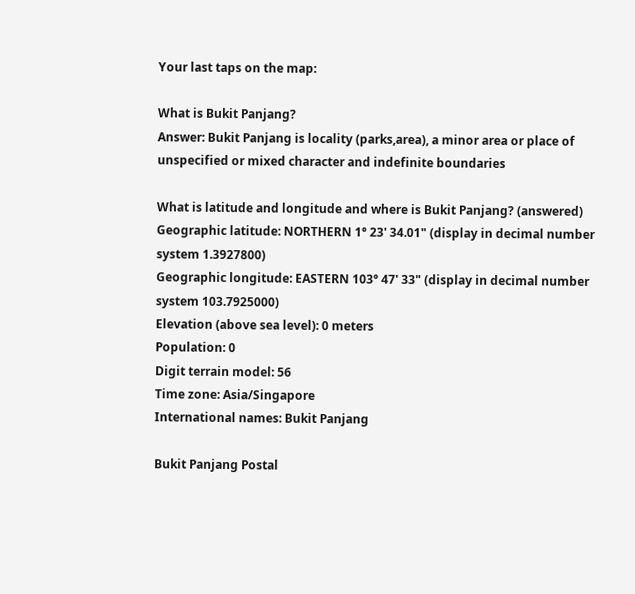Your last taps on the map:

What is Bukit Panjang?
Answer: Bukit Panjang is locality (parks,area), a minor area or place of unspecified or mixed character and indefinite boundaries

What is latitude and longitude and where is Bukit Panjang? (answered)
Geographic latitude: NORTHERN 1° 23' 34.01" (display in decimal number system 1.3927800)
Geographic longitude: EASTERN 103° 47' 33" (display in decimal number system 103.7925000)
Elevation (above sea level): 0 meters
Population: 0
Digit terrain model: 56
Time zone: Asia/Singapore
International names: Bukit Panjang

Bukit Panjang Postal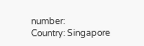number:
Country: Singapore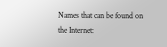Names that can be found on the Internet: